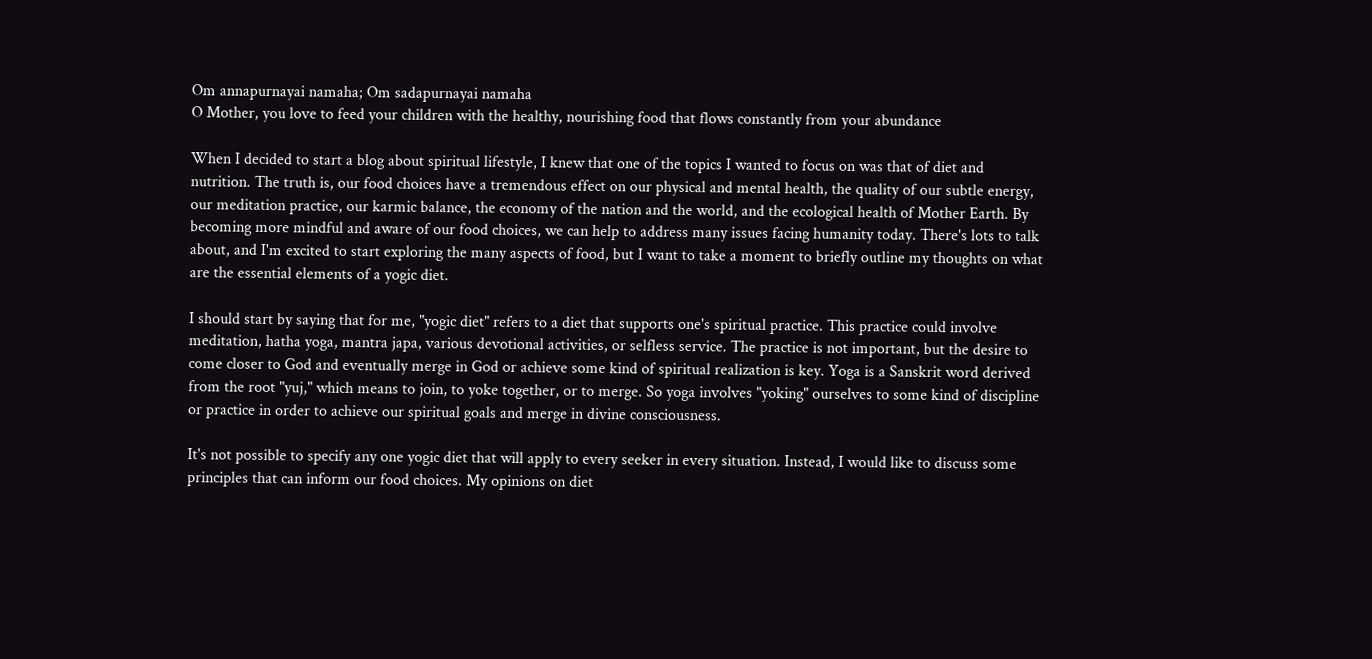Om annapurnayai namaha; Om sadapurnayai namaha
O Mother, you love to feed your children with the healthy, nourishing food that flows constantly from your abundance

When I decided to start a blog about spiritual lifestyle, I knew that one of the topics I wanted to focus on was that of diet and nutrition. The truth is, our food choices have a tremendous effect on our physical and mental health, the quality of our subtle energy, our meditation practice, our karmic balance, the economy of the nation and the world, and the ecological health of Mother Earth. By becoming more mindful and aware of our food choices, we can help to address many issues facing humanity today. There's lots to talk about, and I'm excited to start exploring the many aspects of food, but I want to take a moment to briefly outline my thoughts on what are the essential elements of a yogic diet.

I should start by saying that for me, "yogic diet" refers to a diet that supports one's spiritual practice. This practice could involve meditation, hatha yoga, mantra japa, various devotional activities, or selfless service. The practice is not important, but the desire to come closer to God and eventually merge in God or achieve some kind of spiritual realization is key. Yoga is a Sanskrit word derived from the root "yuj," which means to join, to yoke together, or to merge. So yoga involves "yoking" ourselves to some kind of discipline or practice in order to achieve our spiritual goals and merge in divine consciousness.

It's not possible to specify any one yogic diet that will apply to every seeker in every situation. Instead, I would like to discuss some principles that can inform our food choices. My opinions on diet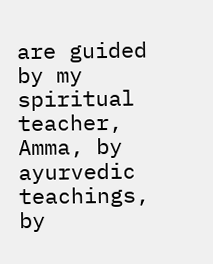are guided by my spiritual teacher, Amma, by ayurvedic teachings, by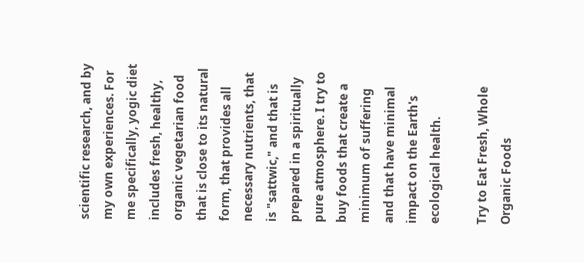scientific research, and by my own experiences. For me specifically, yogic diet includes fresh, healthy, organic vegetarian food that is close to its natural form, that provides all necessary nutrients, that is "sattwic," and that is prepared in a spiritually pure atmosphere. I try to buy foods that create a minimum of suffering and that have minimal impact on the Earth's ecological health.

Try to Eat Fresh, Whole Organic Foods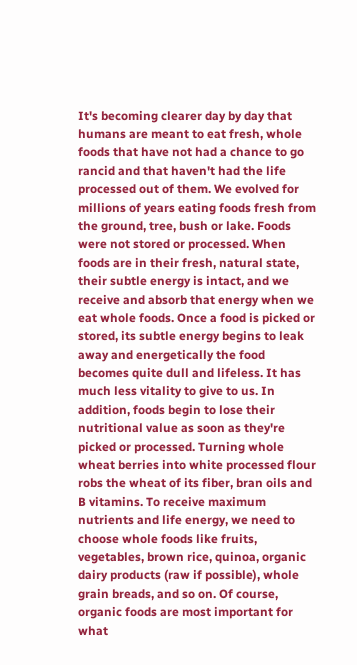It's becoming clearer day by day that humans are meant to eat fresh, whole foods that have not had a chance to go rancid and that haven't had the life processed out of them. We evolved for millions of years eating foods fresh from the ground, tree, bush or lake. Foods were not stored or processed. When foods are in their fresh, natural state, their subtle energy is intact, and we receive and absorb that energy when we eat whole foods. Once a food is picked or stored, its subtle energy begins to leak away and energetically the food becomes quite dull and lifeless. It has much less vitality to give to us. In addition, foods begin to lose their nutritional value as soon as they're picked or processed. Turning whole wheat berries into white processed flour robs the wheat of its fiber, bran oils and B vitamins. To receive maximum nutrients and life energy, we need to choose whole foods like fruits, vegetables, brown rice, quinoa, organic dairy products (raw if possible), whole grain breads, and so on. Of course, organic foods are most important for what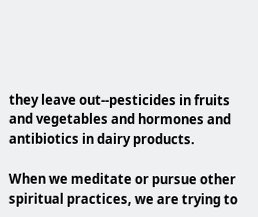they leave out--pesticides in fruits and vegetables and hormones and antibiotics in dairy products.

When we meditate or pursue other spiritual practices, we are trying to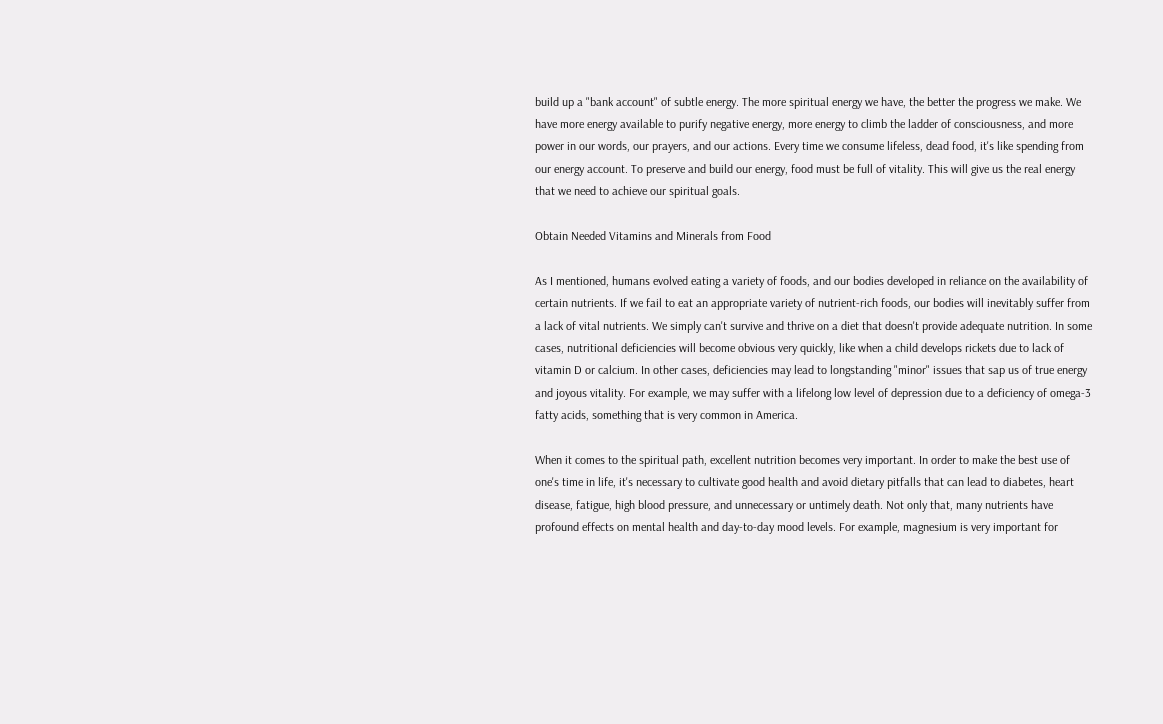build up a "bank account" of subtle energy. The more spiritual energy we have, the better the progress we make. We have more energy available to purify negative energy, more energy to climb the ladder of consciousness, and more power in our words, our prayers, and our actions. Every time we consume lifeless, dead food, it's like spending from our energy account. To preserve and build our energy, food must be full of vitality. This will give us the real energy that we need to achieve our spiritual goals.

Obtain Needed Vitamins and Minerals from Food

As I mentioned, humans evolved eating a variety of foods, and our bodies developed in reliance on the availability of certain nutrients. If we fail to eat an appropriate variety of nutrient-rich foods, our bodies will inevitably suffer from a lack of vital nutrients. We simply can't survive and thrive on a diet that doesn't provide adequate nutrition. In some cases, nutritional deficiencies will become obvious very quickly, like when a child develops rickets due to lack of vitamin D or calcium. In other cases, deficiencies may lead to longstanding "minor" issues that sap us of true energy and joyous vitality. For example, we may suffer with a lifelong low level of depression due to a deficiency of omega-3 fatty acids, something that is very common in America.

When it comes to the spiritual path, excellent nutrition becomes very important. In order to make the best use of one's time in life, it's necessary to cultivate good health and avoid dietary pitfalls that can lead to diabetes, heart disease, fatigue, high blood pressure, and unnecessary or untimely death. Not only that, many nutrients have profound effects on mental health and day-to-day mood levels. For example, magnesium is very important for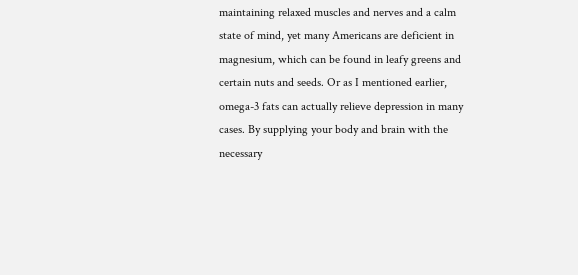maintaining relaxed muscles and nerves and a calm state of mind, yet many Americans are deficient in magnesium, which can be found in leafy greens and certain nuts and seeds. Or as I mentioned earlier, omega-3 fats can actually relieve depression in many cases. By supplying your body and brain with the necessary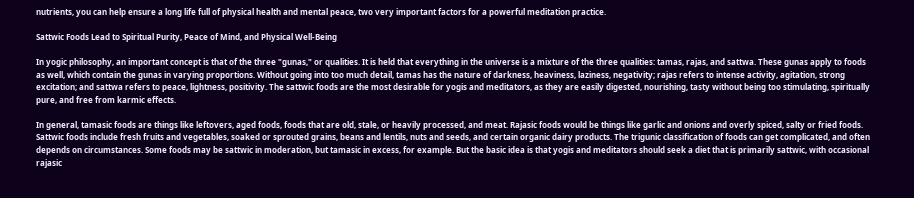nutrients, you can help ensure a long life full of physical health and mental peace, two very important factors for a powerful meditation practice.

Sattwic Foods Lead to Spiritual Purity, Peace of Mind, and Physical Well-Being

In yogic philosophy, an important concept is that of the three "gunas," or qualities. It is held that everything in the universe is a mixture of the three qualities: tamas, rajas, and sattwa. These gunas apply to foods as well, which contain the gunas in varying proportions. Without going into too much detail, tamas has the nature of darkness, heaviness, laziness, negativity; rajas refers to intense activity, agitation, strong excitation; and sattwa refers to peace, lightness, positivity. The sattwic foods are the most desirable for yogis and meditators, as they are easily digested, nourishing, tasty without being too stimulating, spiritually pure, and free from karmic effects.

In general, tamasic foods are things like leftovers, aged foods, foods that are old, stale, or heavily processed, and meat. Rajasic foods would be things like garlic and onions and overly spiced, salty or fried foods. Sattwic foods include fresh fruits and vegetables, soaked or sprouted grains, beans and lentils, nuts and seeds, and certain organic dairy products. The trigunic classification of foods can get complicated, and often depends on circumstances. Some foods may be sattwic in moderation, but tamasic in excess, for example. But the basic idea is that yogis and meditators should seek a diet that is primarily sattwic, with occasional rajasic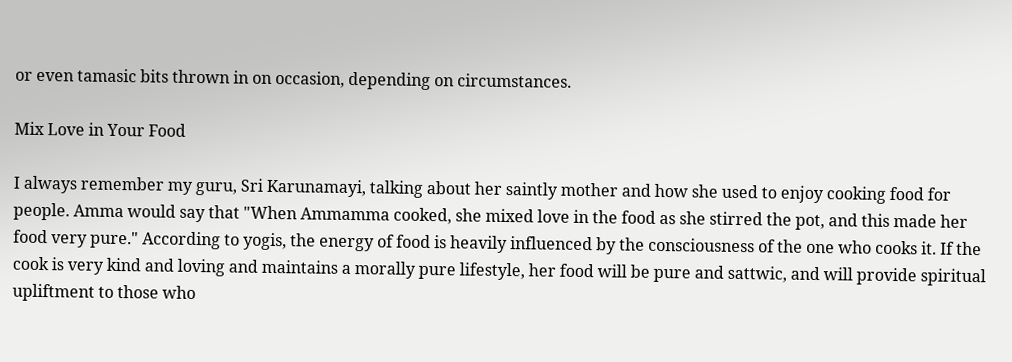or even tamasic bits thrown in on occasion, depending on circumstances.

Mix Love in Your Food

I always remember my guru, Sri Karunamayi, talking about her saintly mother and how she used to enjoy cooking food for people. Amma would say that "When Ammamma cooked, she mixed love in the food as she stirred the pot, and this made her food very pure." According to yogis, the energy of food is heavily influenced by the consciousness of the one who cooks it. If the cook is very kind and loving and maintains a morally pure lifestyle, her food will be pure and sattwic, and will provide spiritual upliftment to those who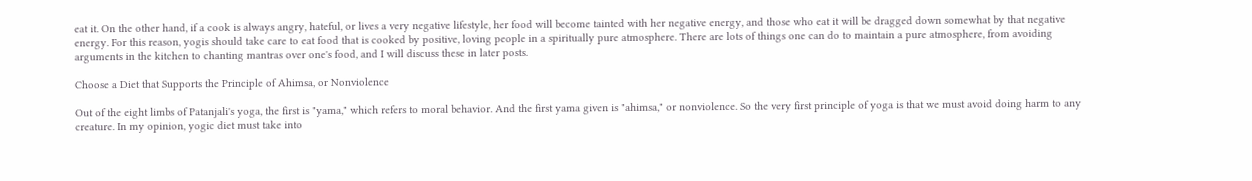eat it. On the other hand, if a cook is always angry, hateful, or lives a very negative lifestyle, her food will become tainted with her negative energy, and those who eat it will be dragged down somewhat by that negative energy. For this reason, yogis should take care to eat food that is cooked by positive, loving people in a spiritually pure atmosphere. There are lots of things one can do to maintain a pure atmosphere, from avoiding arguments in the kitchen to chanting mantras over one's food, and I will discuss these in later posts.

Choose a Diet that Supports the Principle of Ahimsa, or Nonviolence

Out of the eight limbs of Patanjali's yoga, the first is "yama," which refers to moral behavior. And the first yama given is "ahimsa," or nonviolence. So the very first principle of yoga is that we must avoid doing harm to any creature. In my opinion, yogic diet must take into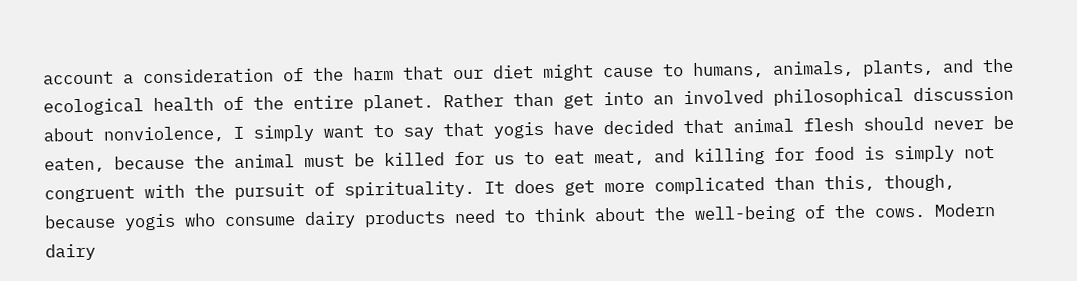account a consideration of the harm that our diet might cause to humans, animals, plants, and the ecological health of the entire planet. Rather than get into an involved philosophical discussion about nonviolence, I simply want to say that yogis have decided that animal flesh should never be eaten, because the animal must be killed for us to eat meat, and killing for food is simply not congruent with the pursuit of spirituality. It does get more complicated than this, though, because yogis who consume dairy products need to think about the well-being of the cows. Modern dairy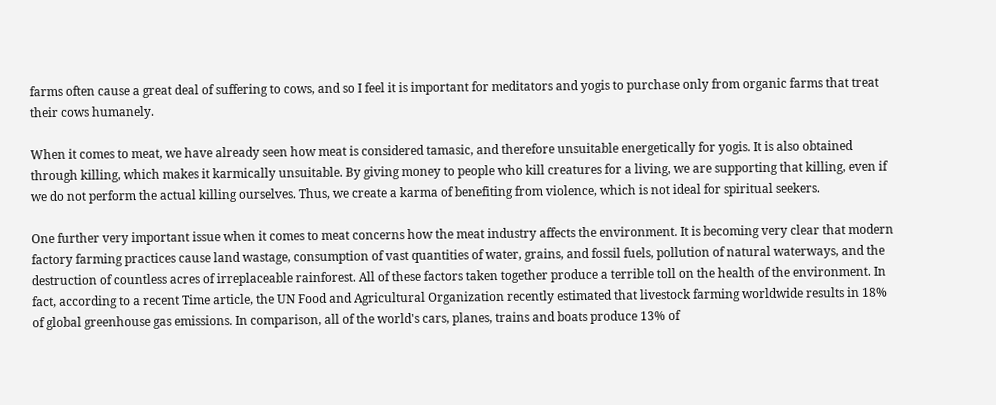farms often cause a great deal of suffering to cows, and so I feel it is important for meditators and yogis to purchase only from organic farms that treat their cows humanely.

When it comes to meat, we have already seen how meat is considered tamasic, and therefore unsuitable energetically for yogis. It is also obtained through killing, which makes it karmically unsuitable. By giving money to people who kill creatures for a living, we are supporting that killing, even if we do not perform the actual killing ourselves. Thus, we create a karma of benefiting from violence, which is not ideal for spiritual seekers.

One further very important issue when it comes to meat concerns how the meat industry affects the environment. It is becoming very clear that modern factory farming practices cause land wastage, consumption of vast quantities of water, grains, and fossil fuels, pollution of natural waterways, and the destruction of countless acres of irreplaceable rainforest. All of these factors taken together produce a terrible toll on the health of the environment. In fact, according to a recent Time article, the UN Food and Agricultural Organization recently estimated that livestock farming worldwide results in 18% of global greenhouse gas emissions. In comparison, all of the world's cars, planes, trains and boats produce 13% of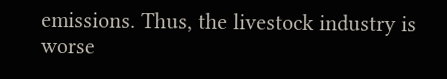emissions. Thus, the livestock industry is worse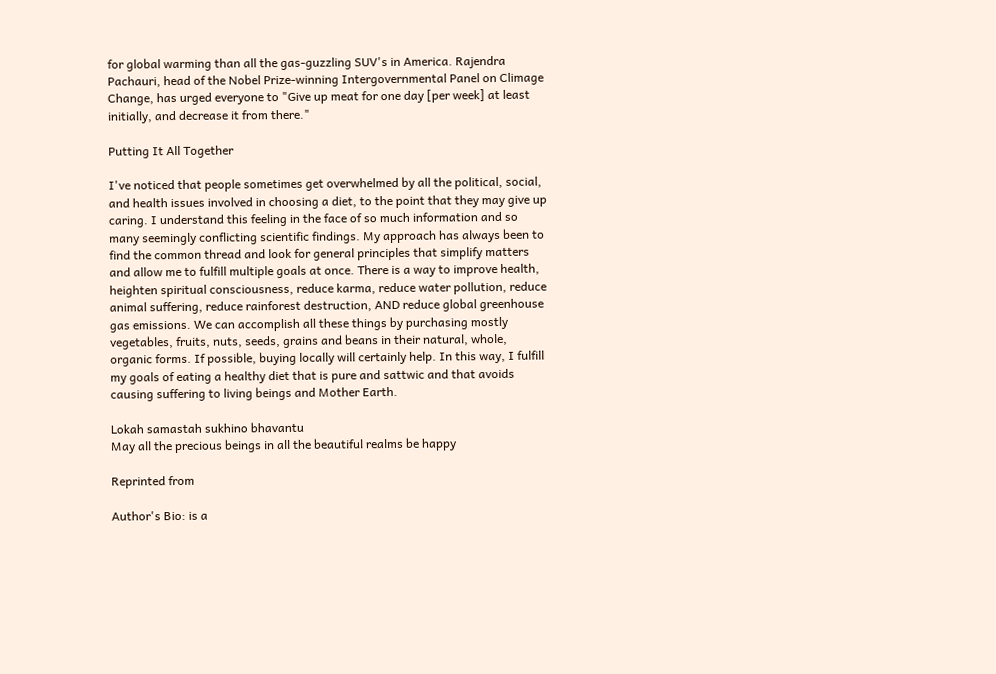for global warming than all the gas-guzzling SUV's in America. Rajendra Pachauri, head of the Nobel Prize-winning Intergovernmental Panel on Climage Change, has urged everyone to "Give up meat for one day [per week] at least initially, and decrease it from there."

Putting It All Together

I've noticed that people sometimes get overwhelmed by all the political, social, and health issues involved in choosing a diet, to the point that they may give up caring. I understand this feeling in the face of so much information and so many seemingly conflicting scientific findings. My approach has always been to find the common thread and look for general principles that simplify matters and allow me to fulfill multiple goals at once. There is a way to improve health, heighten spiritual consciousness, reduce karma, reduce water pollution, reduce animal suffering, reduce rainforest destruction, AND reduce global greenhouse gas emissions. We can accomplish all these things by purchasing mostly vegetables, fruits, nuts, seeds, grains and beans in their natural, whole, organic forms. If possible, buying locally will certainly help. In this way, I fulfill my goals of eating a healthy diet that is pure and sattwic and that avoids causing suffering to living beings and Mother Earth.

Lokah samastah sukhino bhavantu
May all the precious beings in all the beautiful realms be happy

Reprinted from

Author's Bio: is a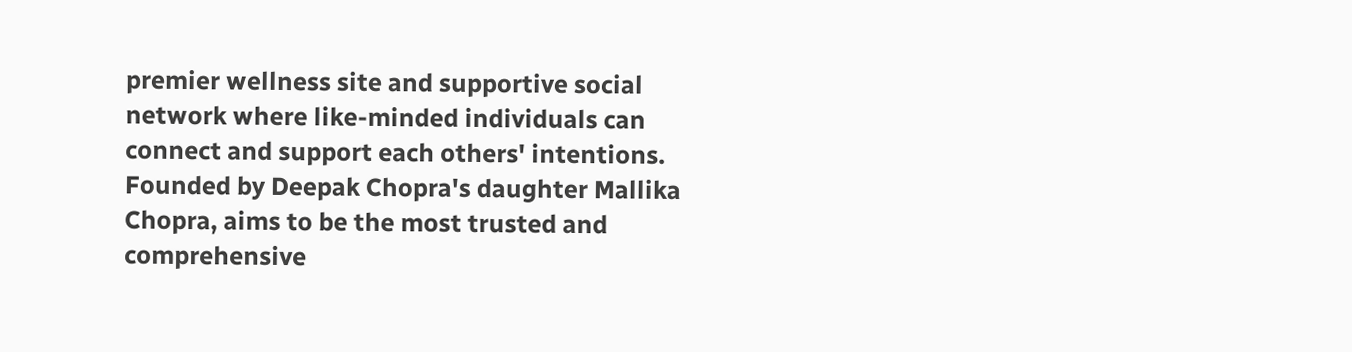premier wellness site and supportive social network where like-minded individuals can connect and support each others' intentions. Founded by Deepak Chopra's daughter Mallika Chopra, aims to be the most trusted and comprehensive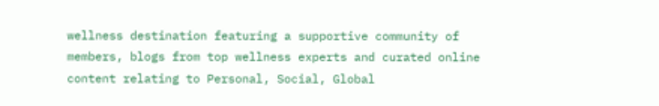wellness destination featuring a supportive community of members, blogs from top wellness experts and curated online content relating to Personal, Social, Global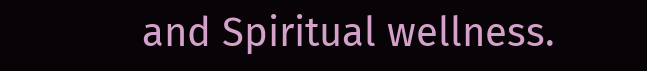and Spiritual wellness.